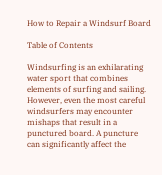How to Repair a Windsurf Board

Table of Contents

Windsurfing is an exhilarating water sport that combines elements of surfing and sailing. However, even the most careful windsurfers may encounter mishaps that result in a punctured board. A puncture can significantly affect the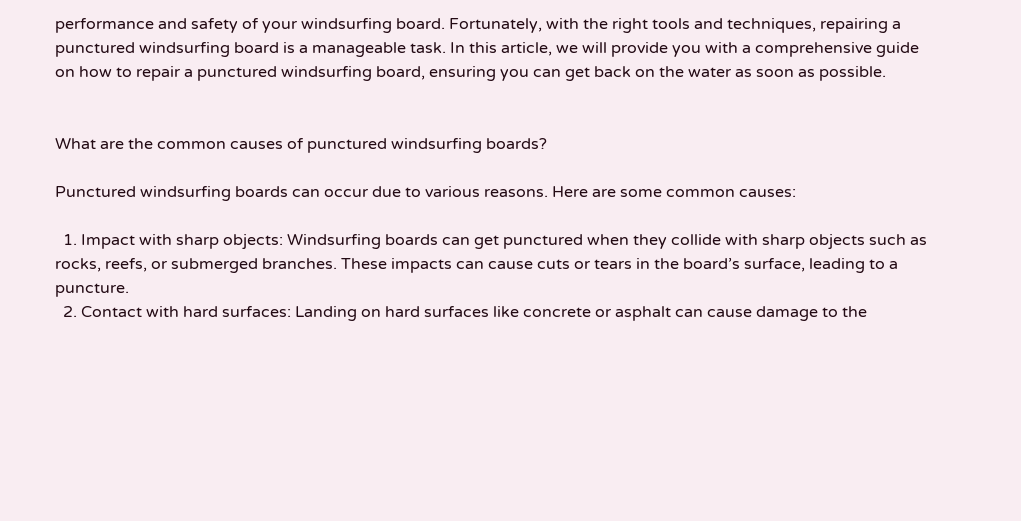performance and safety of your windsurfing board. Fortunately, with the right tools and techniques, repairing a punctured windsurfing board is a manageable task. In this article, we will provide you with a comprehensive guide on how to repair a punctured windsurfing board, ensuring you can get back on the water as soon as possible.


What are the common causes of punctured windsurfing boards?

Punctured windsurfing boards can occur due to various reasons. Here are some common causes:

  1. Impact with sharp objects: Windsurfing boards can get punctured when they collide with sharp objects such as rocks, reefs, or submerged branches. These impacts can cause cuts or tears in the board’s surface, leading to a puncture.
  2. Contact with hard surfaces: Landing on hard surfaces like concrete or asphalt can cause damage to the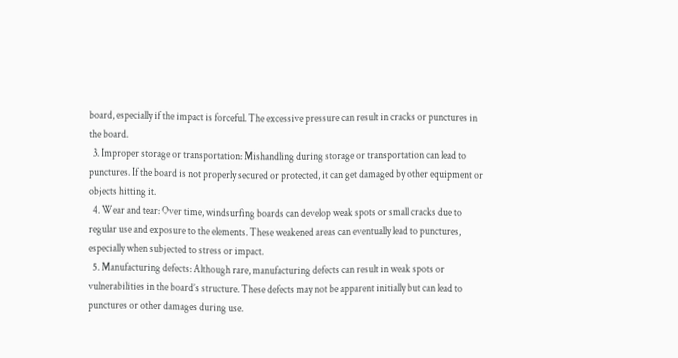board, especially if the impact is forceful. The excessive pressure can result in cracks or punctures in the board.
  3. Improper storage or transportation: Mishandling during storage or transportation can lead to punctures. If the board is not properly secured or protected, it can get damaged by other equipment or objects hitting it.
  4. Wear and tear: Over time, windsurfing boards can develop weak spots or small cracks due to regular use and exposure to the elements. These weakened areas can eventually lead to punctures, especially when subjected to stress or impact.
  5. Manufacturing defects: Although rare, manufacturing defects can result in weak spots or vulnerabilities in the board’s structure. These defects may not be apparent initially but can lead to punctures or other damages during use.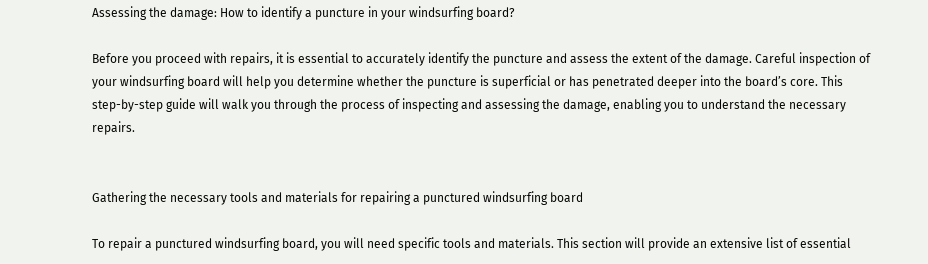Assessing the damage: How to identify a puncture in your windsurfing board?

Before you proceed with repairs, it is essential to accurately identify the puncture and assess the extent of the damage. Careful inspection of your windsurfing board will help you determine whether the puncture is superficial or has penetrated deeper into the board’s core. This step-by-step guide will walk you through the process of inspecting and assessing the damage, enabling you to understand the necessary repairs.


Gathering the necessary tools and materials for repairing a punctured windsurfing board

To repair a punctured windsurfing board, you will need specific tools and materials. This section will provide an extensive list of essential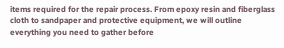items required for the repair process. From epoxy resin and fiberglass cloth to sandpaper and protective equipment, we will outline everything you need to gather before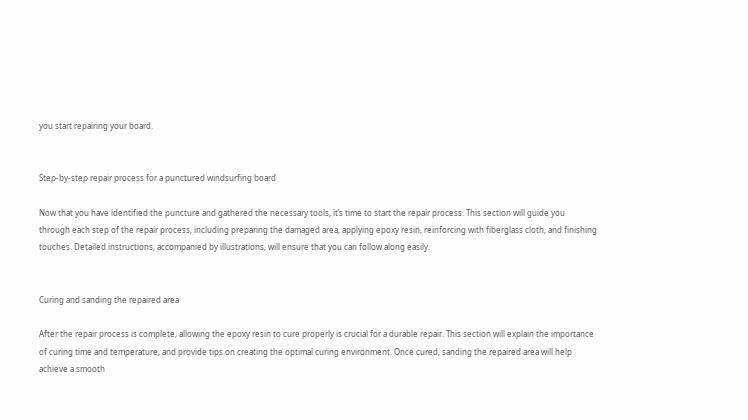you start repairing your board.


Step-by-step repair process for a punctured windsurfing board

Now that you have identified the puncture and gathered the necessary tools, it’s time to start the repair process. This section will guide you through each step of the repair process, including preparing the damaged area, applying epoxy resin, reinforcing with fiberglass cloth, and finishing touches. Detailed instructions, accompanied by illustrations, will ensure that you can follow along easily.


Curing and sanding the repaired area

After the repair process is complete, allowing the epoxy resin to cure properly is crucial for a durable repair. This section will explain the importance of curing time and temperature, and provide tips on creating the optimal curing environment. Once cured, sanding the repaired area will help achieve a smooth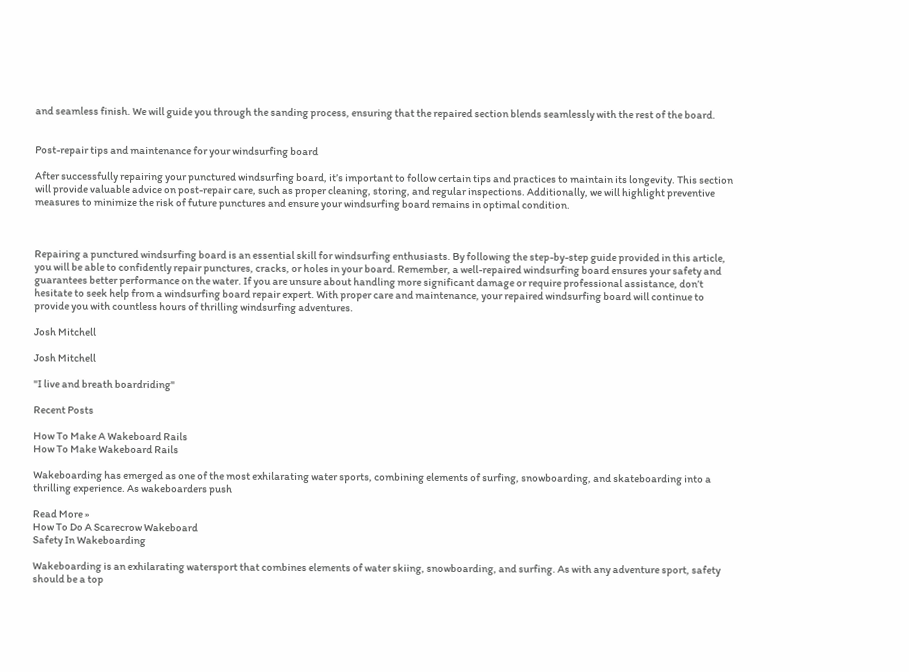and seamless finish. We will guide you through the sanding process, ensuring that the repaired section blends seamlessly with the rest of the board.


Post-repair tips and maintenance for your windsurfing board

After successfully repairing your punctured windsurfing board, it’s important to follow certain tips and practices to maintain its longevity. This section will provide valuable advice on post-repair care, such as proper cleaning, storing, and regular inspections. Additionally, we will highlight preventive measures to minimize the risk of future punctures and ensure your windsurfing board remains in optimal condition.



Repairing a punctured windsurfing board is an essential skill for windsurfing enthusiasts. By following the step-by-step guide provided in this article, you will be able to confidently repair punctures, cracks, or holes in your board. Remember, a well-repaired windsurfing board ensures your safety and guarantees better performance on the water. If you are unsure about handling more significant damage or require professional assistance, don’t hesitate to seek help from a windsurfing board repair expert. With proper care and maintenance, your repaired windsurfing board will continue to provide you with countless hours of thrilling windsurfing adventures.

Josh Mitchell

Josh Mitchell

"I live and breath boardriding"

Recent Posts

How To Make A Wakeboard Rails
How To Make Wakeboard Rails

Wakeboarding has emerged as one of the most exhilarating water sports, combining elements of surfing, snowboarding, and skateboarding into a thrilling experience. As wakeboarders push

Read More »
How To Do A Scarecrow Wakeboard
Safety In Wakeboarding

Wakeboarding is an exhilarating watersport that combines elements of water skiing, snowboarding, and surfing. As with any adventure sport, safety should be a top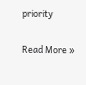priority

Read More »